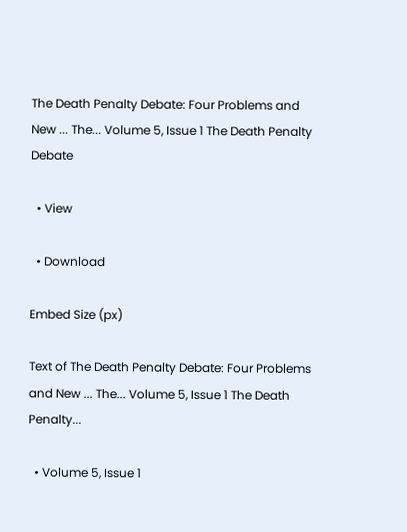The Death Penalty Debate: Four Problems and New ... The... Volume 5, Issue 1 The Death Penalty Debate

  • View

  • Download

Embed Size (px)

Text of The Death Penalty Debate: Four Problems and New ... The... Volume 5, Issue 1 The Death Penalty...

  • Volume 5, Issue 1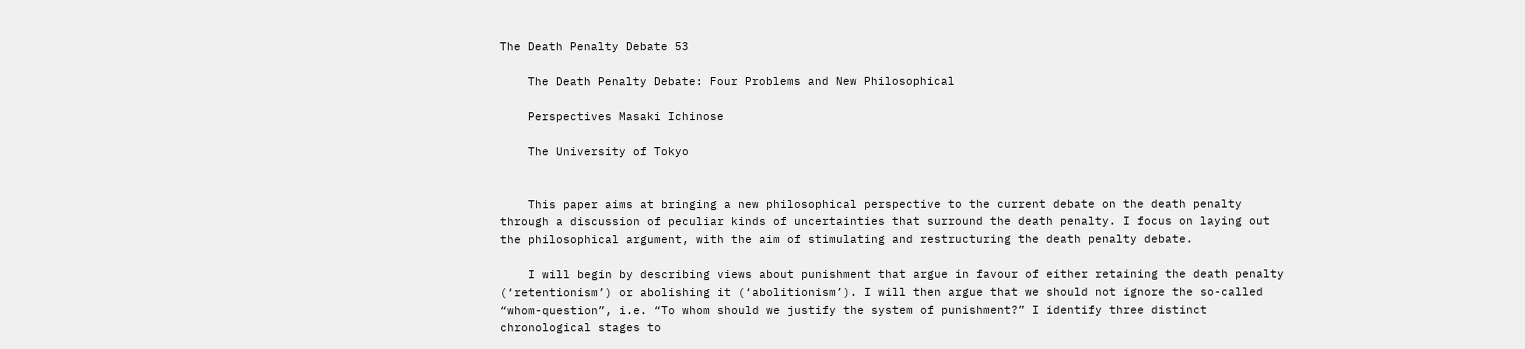The Death Penalty Debate 53

    The Death Penalty Debate: Four Problems and New Philosophical

    Perspectives Masaki Ichinose

    The University of Tokyo


    This paper aims at bringing a new philosophical perspective to the current debate on the death penalty through a discussion of peculiar kinds of uncertainties that surround the death penalty. I focus on laying out the philosophical argument, with the aim of stimulating and restructuring the death penalty debate.

    I will begin by describing views about punishment that argue in favour of either retaining the death penalty (‘retentionism’) or abolishing it (‘abolitionism’). I will then argue that we should not ignore the so-called “whom-question”, i.e. “To whom should we justify the system of punishment?” I identify three distinct chronological stages to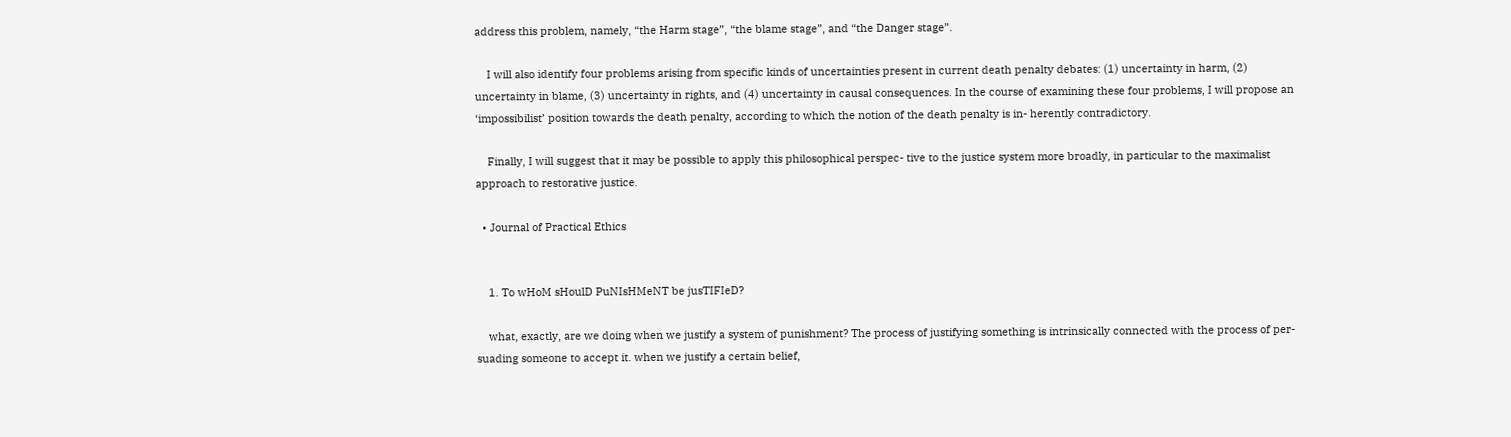address this problem, namely, “the Harm stage”, “the blame stage”, and “the Danger stage”.

    I will also identify four problems arising from specific kinds of uncertainties present in current death penalty debates: (1) uncertainty in harm, (2) uncertainty in blame, (3) uncertainty in rights, and (4) uncertainty in causal consequences. In the course of examining these four problems, I will propose an ‘impossibilist’ position towards the death penalty, according to which the notion of the death penalty is in- herently contradictory.

    Finally, I will suggest that it may be possible to apply this philosophical perspec- tive to the justice system more broadly, in particular to the maximalist approach to restorative justice.

  • Journal of Practical Ethics


    1. To wHoM sHoulD PuNIsHMeNT be jusTIFIeD?

    what, exactly, are we doing when we justify a system of punishment? The process of justifying something is intrinsically connected with the process of per- suading someone to accept it. when we justify a certain belief,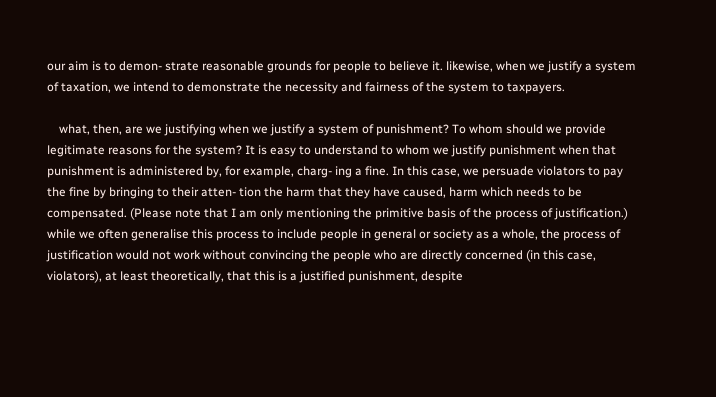our aim is to demon- strate reasonable grounds for people to believe it. likewise, when we justify a system of taxation, we intend to demonstrate the necessity and fairness of the system to taxpayers.

    what, then, are we justifying when we justify a system of punishment? To whom should we provide legitimate reasons for the system? It is easy to understand to whom we justify punishment when that punishment is administered by, for example, charg- ing a fine. In this case, we persuade violators to pay the fine by bringing to their atten- tion the harm that they have caused, harm which needs to be compensated. (Please note that I am only mentioning the primitive basis of the process of justification.) while we often generalise this process to include people in general or society as a whole, the process of justification would not work without convincing the people who are directly concerned (in this case, violators), at least theoretically, that this is a justified punishment, despite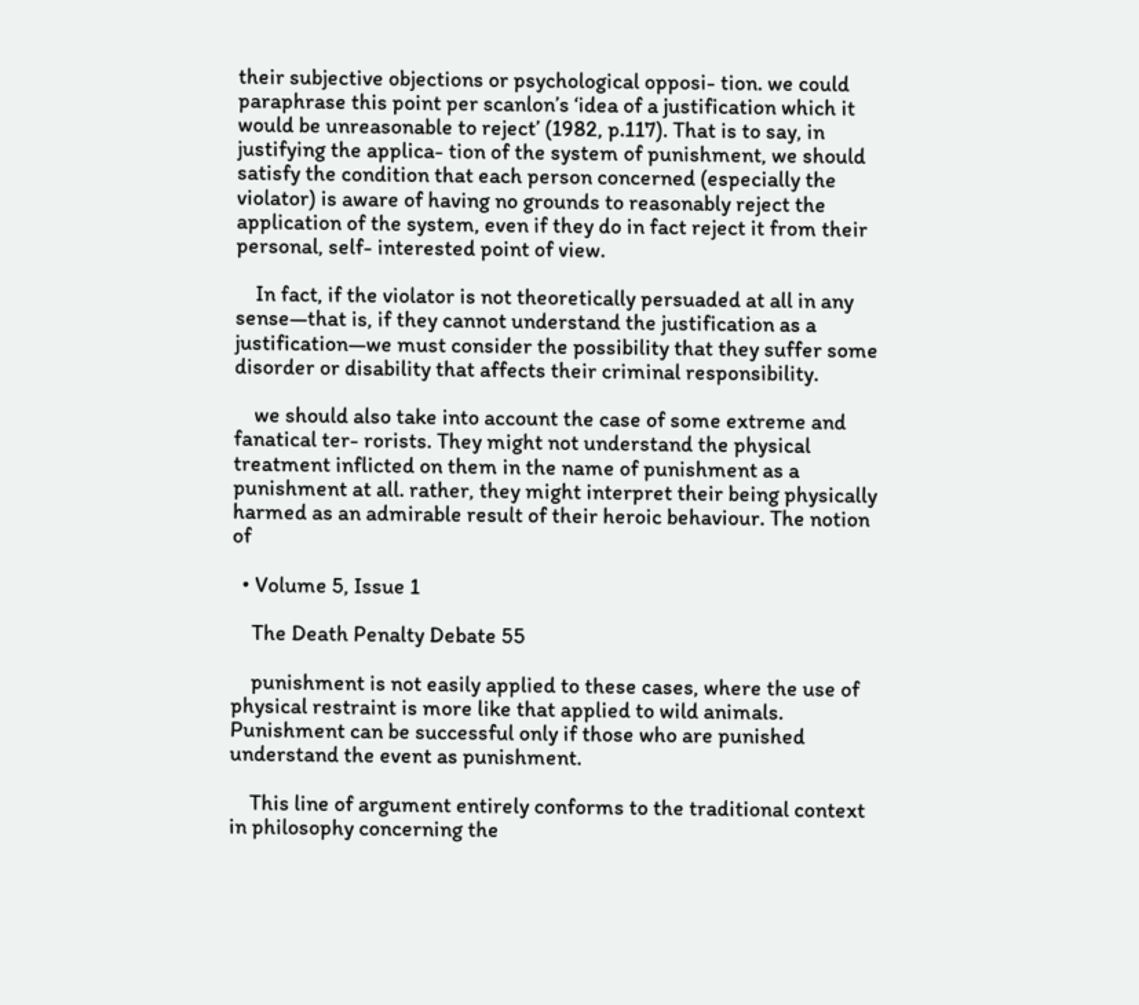their subjective objections or psychological opposi- tion. we could paraphrase this point per scanlon’s ‘idea of a justification which it would be unreasonable to reject’ (1982, p.117). That is to say, in justifying the applica- tion of the system of punishment, we should satisfy the condition that each person concerned (especially the violator) is aware of having no grounds to reasonably reject the application of the system, even if they do in fact reject it from their personal, self- interested point of view.

    In fact, if the violator is not theoretically persuaded at all in any sense—that is, if they cannot understand the justification as a justification—we must consider the possibility that they suffer some disorder or disability that affects their criminal responsibility.

    we should also take into account the case of some extreme and fanatical ter- rorists. They might not understand the physical treatment inflicted on them in the name of punishment as a punishment at all. rather, they might interpret their being physically harmed as an admirable result of their heroic behaviour. The notion of

  • Volume 5, Issue 1

    The Death Penalty Debate 55

    punishment is not easily applied to these cases, where the use of physical restraint is more like that applied to wild animals. Punishment can be successful only if those who are punished understand the event as punishment.

    This line of argument entirely conforms to the traditional context in philosophy concerning the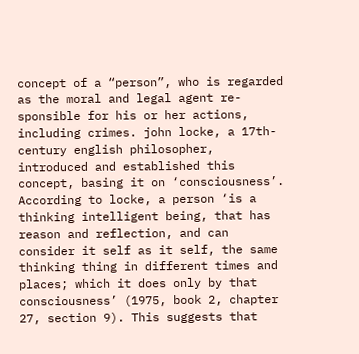concept of a “person”, who is regarded as the moral and legal agent re- sponsible for his or her actions, including crimes. john locke, a 17th-century english philosopher, introduced and established this concept, basing it on ‘consciousness’. According to locke, a person ‘is a thinking intelligent being, that has reason and reflection, and can consider it self as it self, the same thinking thing in different times and places; which it does only by that consciousness’ (1975, book 2, chapter 27, section 9). This suggests that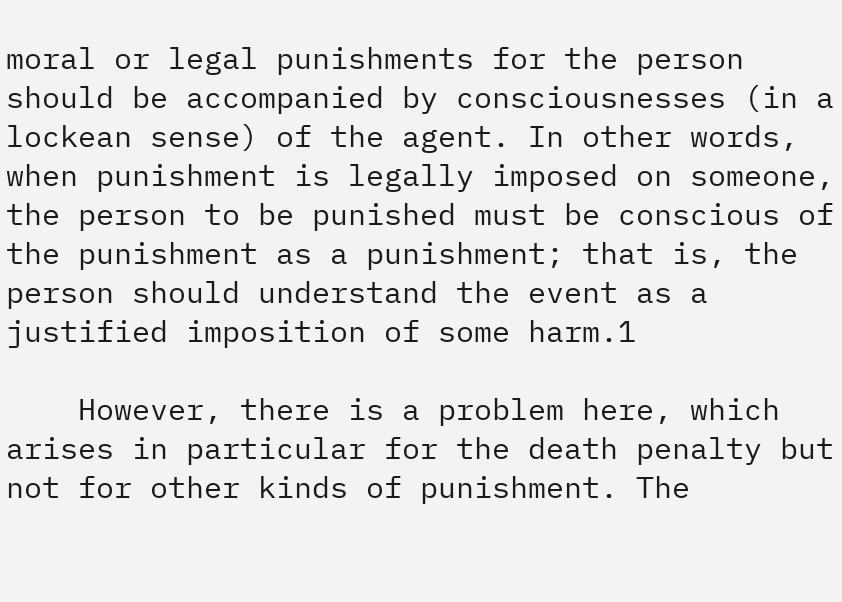moral or legal punishments for the person should be accompanied by consciousnesses (in a lockean sense) of the agent. In other words, when punishment is legally imposed on someone, the person to be punished must be conscious of the punishment as a punishment; that is, the person should understand the event as a justified imposition of some harm.1

    However, there is a problem here, which arises in particular for the death penalty but not for other kinds of punishment. The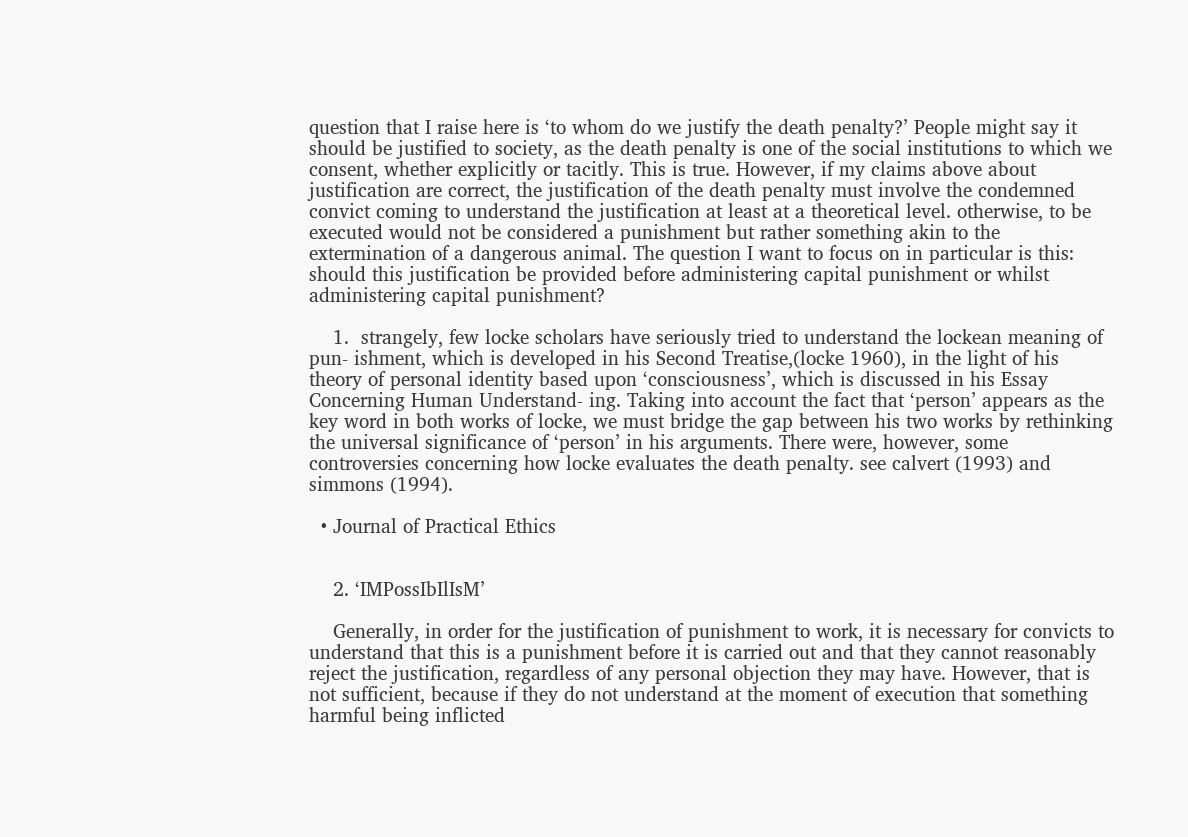question that I raise here is ‘to whom do we justify the death penalty?’ People might say it should be justified to society, as the death penalty is one of the social institutions to which we consent, whether explicitly or tacitly. This is true. However, if my claims above about justification are correct, the justification of the death penalty must involve the condemned convict coming to understand the justification at least at a theoretical level. otherwise, to be executed would not be considered a punishment but rather something akin to the extermination of a dangerous animal. The question I want to focus on in particular is this: should this justification be provided before administering capital punishment or whilst administering capital punishment?

    1.  strangely, few locke scholars have seriously tried to understand the lockean meaning of pun- ishment, which is developed in his Second Treatise,(locke 1960), in the light of his theory of personal identity based upon ‘consciousness’, which is discussed in his Essay Concerning Human Understand- ing. Taking into account the fact that ‘person’ appears as the key word in both works of locke, we must bridge the gap between his two works by rethinking the universal significance of ‘person’ in his arguments. There were, however, some controversies concerning how locke evaluates the death penalty. see calvert (1993) and simmons (1994).

  • Journal of Practical Ethics


    2. ‘IMPossIbIlIsM’

    Generally, in order for the justification of punishment to work, it is necessary for convicts to understand that this is a punishment before it is carried out and that they cannot reasonably reject the justification, regardless of any personal objection they may have. However, that is not sufficient, because if they do not understand at the moment of execution that something harmful being inflicted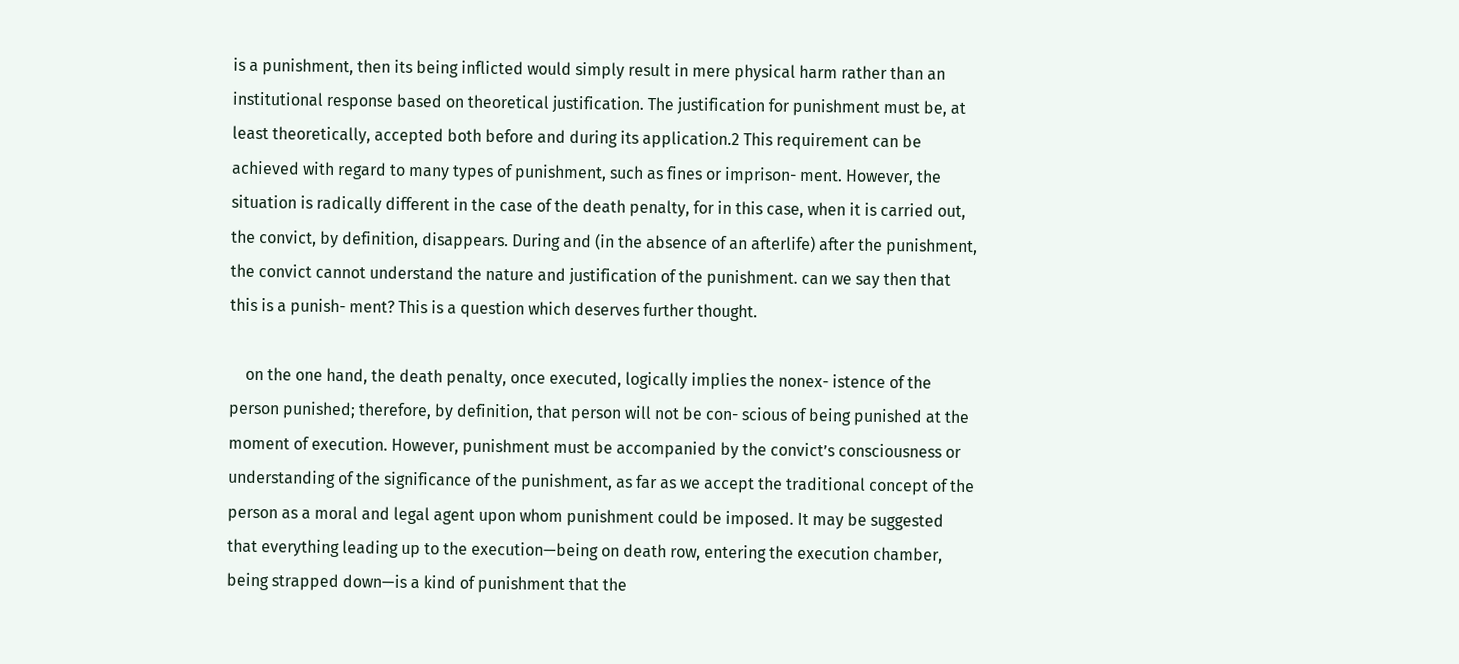is a punishment, then its being inflicted would simply result in mere physical harm rather than an institutional response based on theoretical justification. The justification for punishment must be, at least theoretically, accepted both before and during its application.2 This requirement can be achieved with regard to many types of punishment, such as fines or imprison- ment. However, the situation is radically different in the case of the death penalty, for in this case, when it is carried out, the convict, by definition, disappears. During and (in the absence of an afterlife) after the punishment, the convict cannot understand the nature and justification of the punishment. can we say then that this is a punish- ment? This is a question which deserves further thought.

    on the one hand, the death penalty, once executed, logically implies the nonex- istence of the person punished; therefore, by definition, that person will not be con- scious of being punished at the moment of execution. However, punishment must be accompanied by the convict’s consciousness or understanding of the significance of the punishment, as far as we accept the traditional concept of the person as a moral and legal agent upon whom punishment could be imposed. It may be suggested that everything leading up to the execution—being on death row, entering the execution chamber, being strapped down—is a kind of punishment that the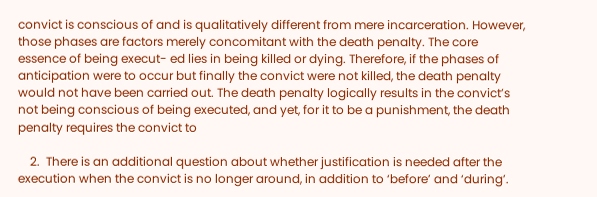convict is conscious of and is qualitatively different from mere incarceration. However, those phases are factors merely concomitant with the death penalty. The core essence of being execut- ed lies in being killed or dying. Therefore, if the phases of anticipation were to occur but finally the convict were not killed, the death penalty would not have been carried out. The death penalty logically results in the convict’s not being conscious of being executed, and yet, for it to be a punishment, the death penalty requires the convict to

    2.  There is an additional question about whether justification is needed after the execution when the convict is no longer around, in addition to ‘before’ and ‘during’.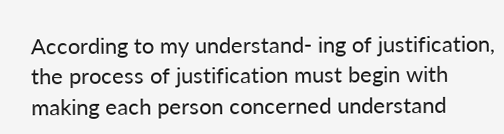According to my understand- ing of justification, the process of justification must begin with making each person concerned understand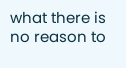what there is no reason to